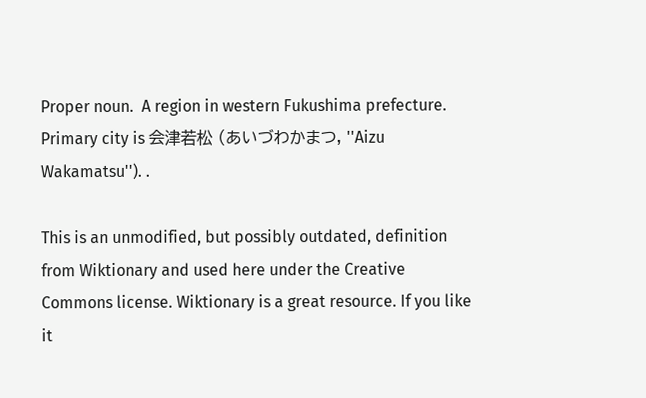Proper noun.  A region in western Fukushima prefecture. Primary city is 会津若松 (あいづわかまつ, ''Aizu Wakamatsu''). .

This is an unmodified, but possibly outdated, definition from Wiktionary and used here under the Creative Commons license. Wiktionary is a great resource. If you like it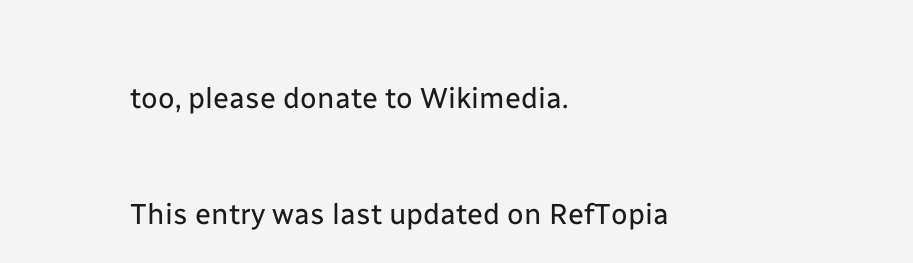too, please donate to Wikimedia.

This entry was last updated on RefTopia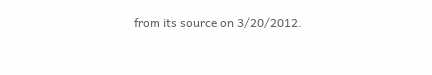from its source on 3/20/2012.